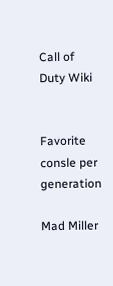Call of Duty Wiki


Favorite consle per generation

Mad Miller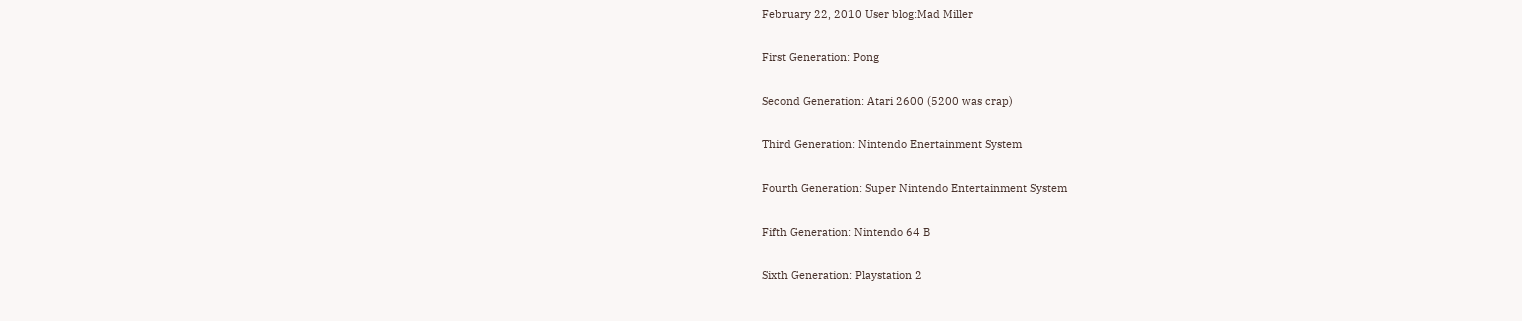February 22, 2010 User blog:Mad Miller

First Generation: Pong

Second Generation: Atari 2600 (5200 was crap)

Third Generation: Nintendo Enertainment System

Fourth Generation: Super Nintendo Entertainment System

Fifth Generation: Nintendo 64 B

Sixth Generation: Playstation 2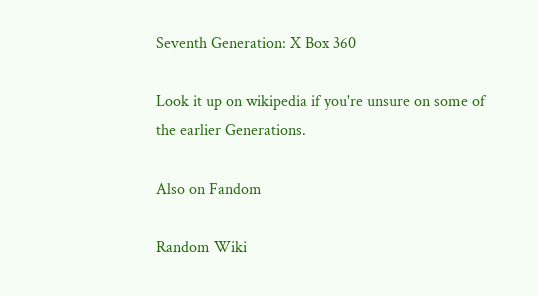Seventh Generation: X Box 360

Look it up on wikipedia if you're unsure on some of the earlier Generations.

Also on Fandom

Random Wiki